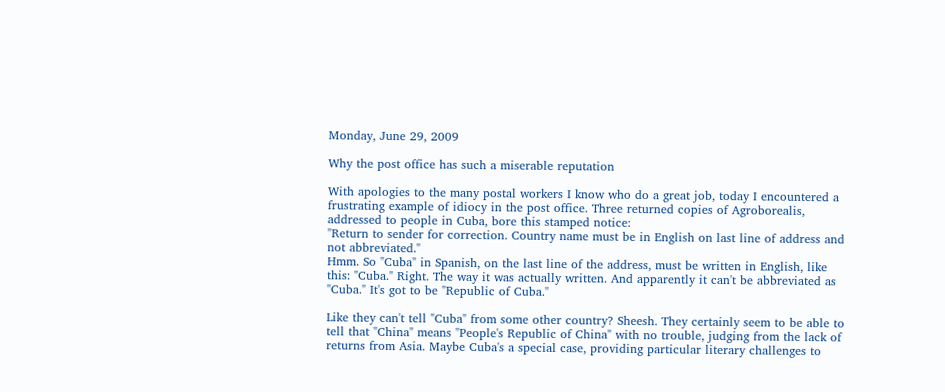Monday, June 29, 2009

Why the post office has such a miserable reputation

With apologies to the many postal workers I know who do a great job, today I encountered a frustrating example of idiocy in the post office. Three returned copies of Agroborealis, addressed to people in Cuba, bore this stamped notice:
"Return to sender for correction. Country name must be in English on last line of address and not abbreviated."
Hmm. So "Cuba" in Spanish, on the last line of the address, must be written in English, like this: "Cuba." Right. The way it was actually written. And apparently it can't be abbreviated as "Cuba." It's got to be "Republic of Cuba."

Like they can't tell "Cuba" from some other country? Sheesh. They certainly seem to be able to tell that "China" means "People's Republic of China" with no trouble, judging from the lack of returns from Asia. Maybe Cuba's a special case, providing particular literary challenges to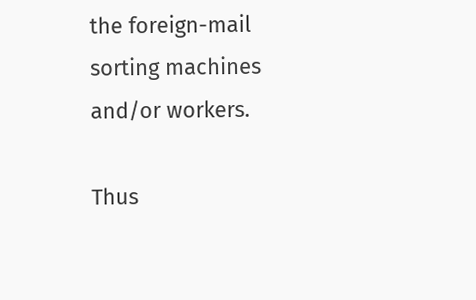the foreign-mail sorting machines and/or workers.

Thus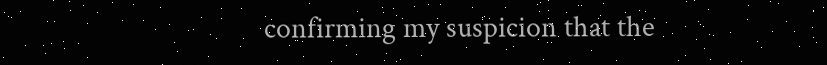confirming my suspicion that the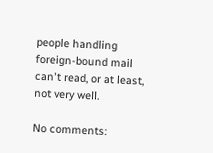people handling foreign-bound mail can't read, or at least, not very well.

No comments: